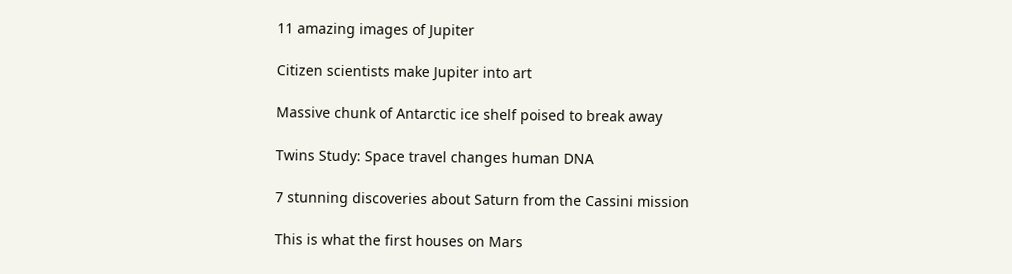11 amazing images of Jupiter

Citizen scientists make Jupiter into art

Massive chunk of Antarctic ice shelf poised to break away

Twins Study: Space travel changes human DNA

7 stunning discoveries about Saturn from the Cassini mission

This is what the first houses on Mars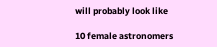will probably look like

10 female astronomers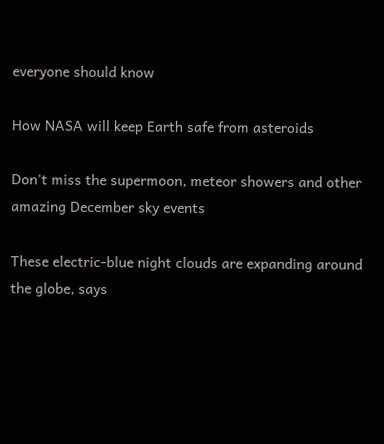everyone should know

How NASA will keep Earth safe from asteroids

Don't miss the supermoon, meteor showers and other amazing December sky events

These electric-blue night clouds are expanding around the globe, says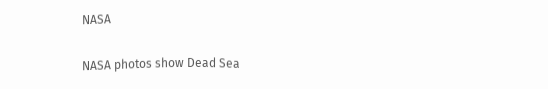NASA

NASA photos show Dead Sea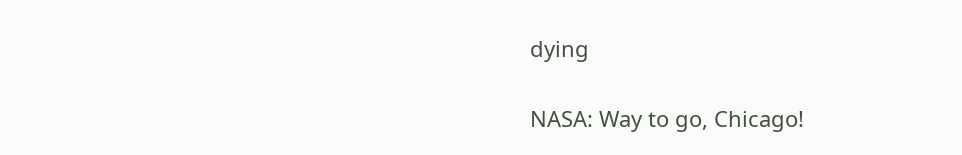dying

NASA: Way to go, Chicago!